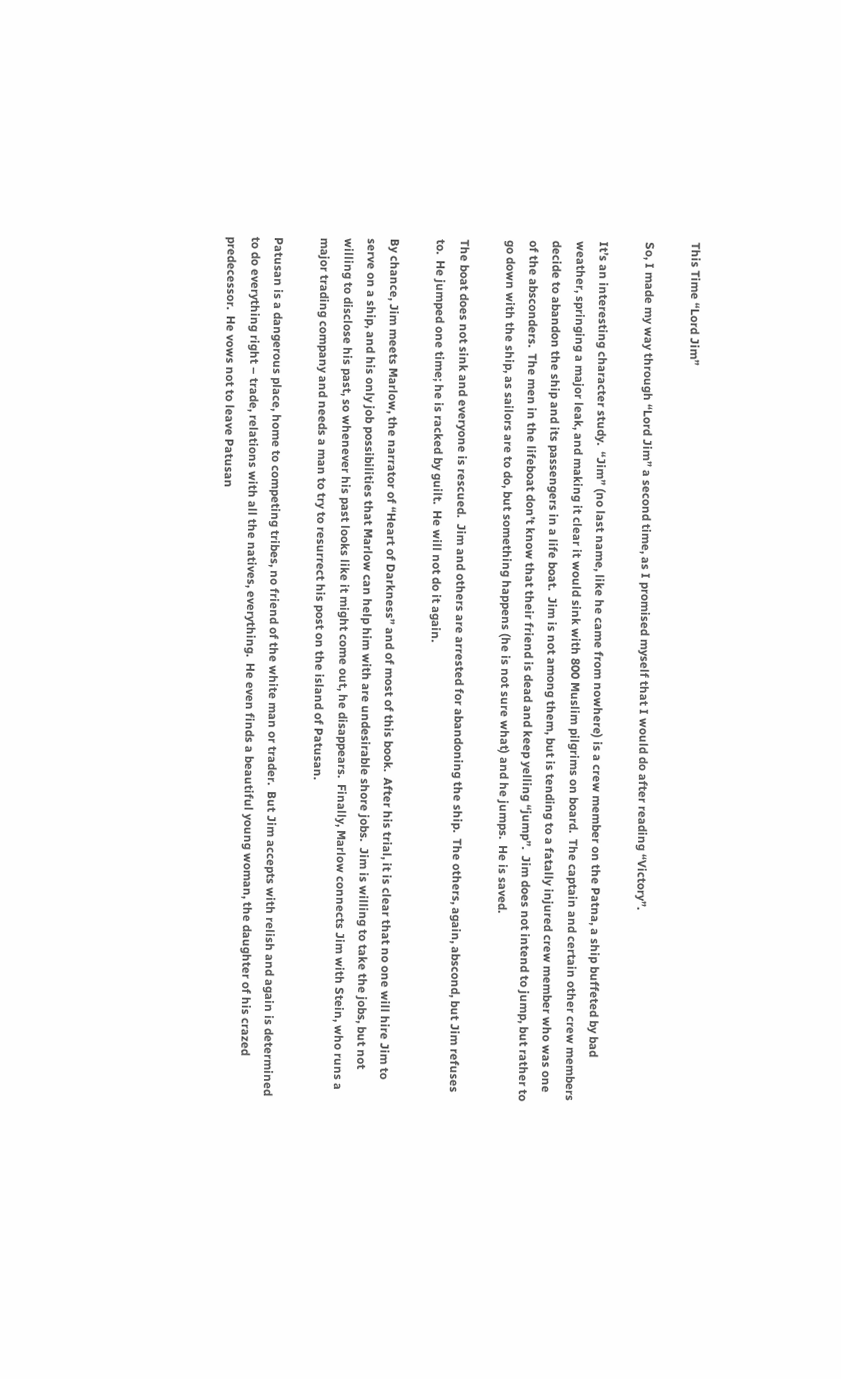This Time “Lord Jim”

So, I made my way through “Lord Jim” a second time, as I promised myself that I would do after reading “Victory”.

It’s an interesting character study.  “Jim” (no last name, like he came from nowhere) is a crew member on the Patna, a ship buffeted by bad weather, springing a major leak, and making it clear it would sink with 800 Muslim pilgrims on board.  The captain and certain other crew members decide to abandon the ship and its passengers in a life boat.  Jim is not among them, but is tending to a fatally injured crew member who was one of the absconders.  The men in the lifeboat don’t know that their friend is dead and keep yelling “jump”.  Jim does not intend to jump, but rather to go down with the ship, as sailors are to do, but something happens (he is not sure what) and he jumps.  He is saved.

The boat does not sink and everyone is rescued.  Jim and others are arrested for abandoning the ship.  The others, again, abscond, but Jim refuses to.  He jumped one time; he is racked by guilt.  He will not do it again.

By chance, Jim meets Marlow, the narrator of “Heart of Darkness” and of most of this book.  After his trial, it is clear that no one will hire Jim to serve on a ship, and his only job possibilities that Marlow can help him with are undesirable shore jobs.  Jim is willing to take the jobs, but not willing to disclose his past, so whenever his past looks like it might come out, he disappears.  Finally, Marlow connects Jim with Stein, who runs a major trading company and needs a man to try to resurrect his post on the island of Patusan.

Patusan is a dangerous place, home to competing tribes, no friend of the white man or trader.  But Jim accepts with relish and again is determined to do everything right – trade, relations with all the natives, everything.  He even finds a beautiful young woman, the daughter of his crazed predecessor.  He vows not to leave Patusan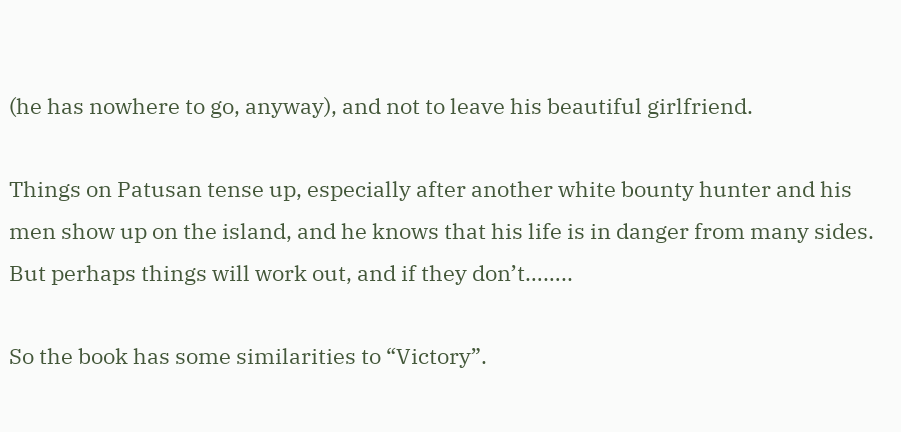(he has nowhere to go, anyway), and not to leave his beautiful girlfriend.

Things on Patusan tense up, especially after another white bounty hunter and his men show up on the island, and he knows that his life is in danger from many sides.  But perhaps things will work out, and if they don’t……..

So the book has some similarities to “Victory”.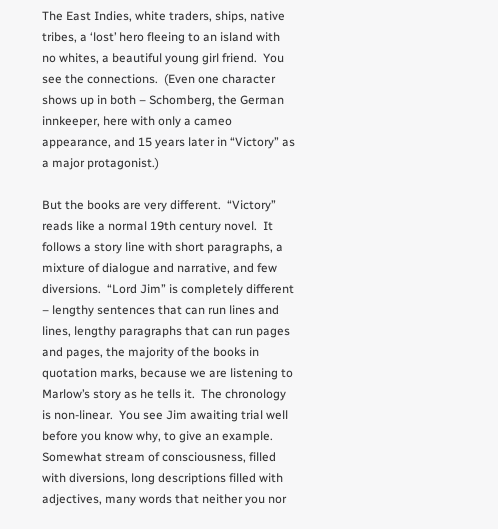The East Indies, white traders, ships, native tribes, a ‘lost’ hero fleeing to an island with no whites, a beautiful young girl friend.  You see the connections.  (Even one character shows up in both – Schomberg, the German innkeeper, here with only a cameo appearance, and 15 years later in “Victory” as a major protagonist.)

But the books are very different.  “Victory” reads like a normal 19th century novel.  It follows a story line with short paragraphs, a mixture of dialogue and narrative, and few diversions.  “Lord Jim” is completely different – lengthy sentences that can run lines and lines, lengthy paragraphs that can run pages and pages, the majority of the books in quotation marks, because we are listening to Marlow’s story as he tells it.  The chronology is non-linear.  You see Jim awaiting trial well before you know why, to give an example. Somewhat stream of consciousness, filled with diversions, long descriptions filled with adjectives, many words that neither you nor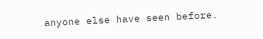anyone else have seen before.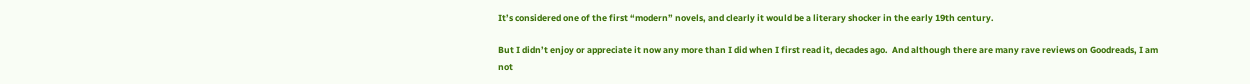It’s considered one of the first “modern” novels, and clearly it would be a literary shocker in the early 19th century.

But I didn’t enjoy or appreciate it now any more than I did when I first read it, decades ago.  And although there are many rave reviews on Goodreads, I am not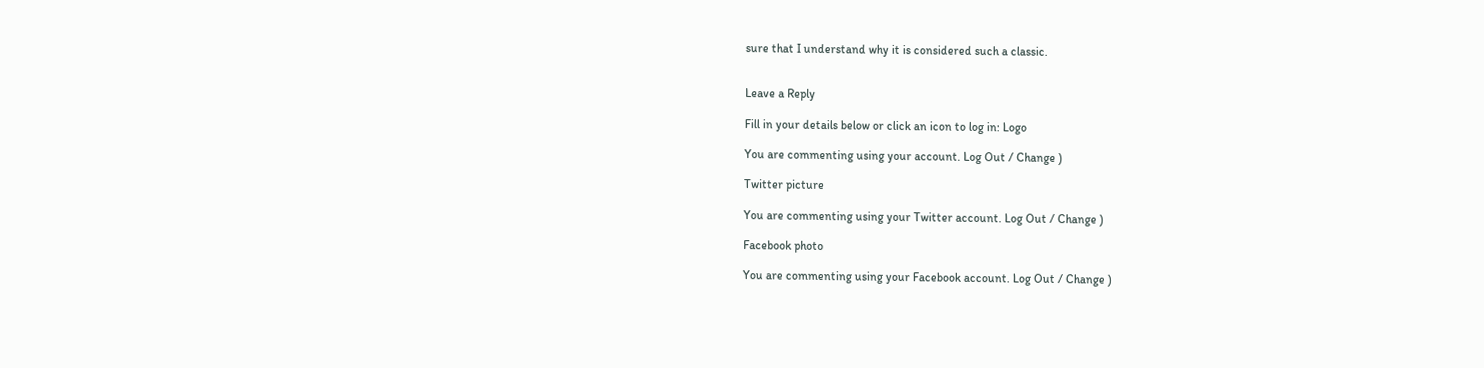sure that I understand why it is considered such a classic.


Leave a Reply

Fill in your details below or click an icon to log in: Logo

You are commenting using your account. Log Out / Change )

Twitter picture

You are commenting using your Twitter account. Log Out / Change )

Facebook photo

You are commenting using your Facebook account. Log Out / Change )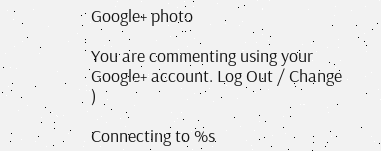Google+ photo

You are commenting using your Google+ account. Log Out / Change )

Connecting to %s